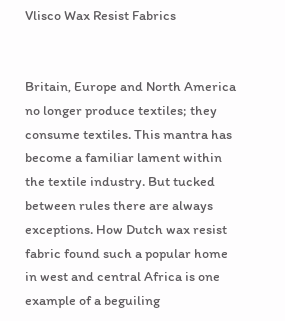Vlisco Wax Resist Fabrics


Britain, Europe and North America no longer produce textiles; they consume textiles. This mantra has become a familiar lament within the textile industry. But tucked between rules there are always exceptions. How Dutch wax resist fabric found such a popular home in west and central Africa is one example of a beguiling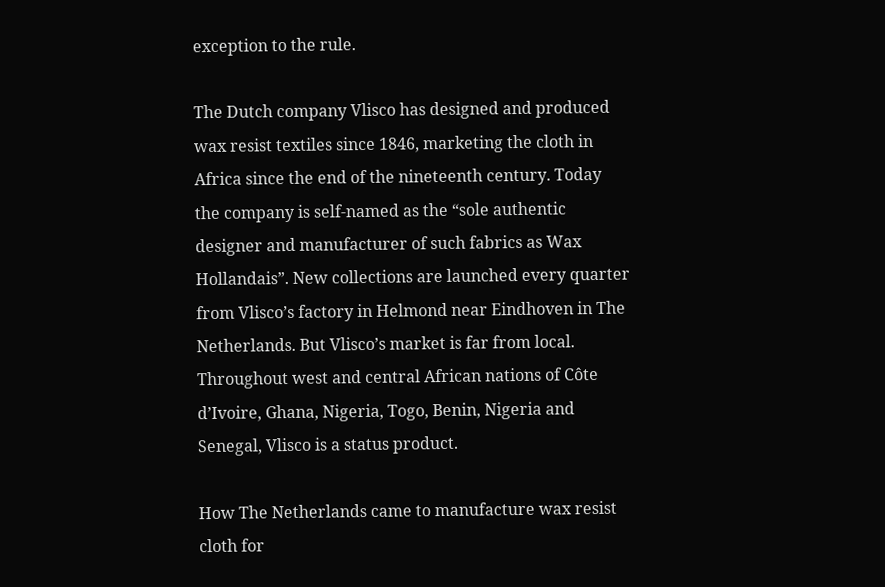exception to the rule.

The Dutch company Vlisco has designed and produced wax resist textiles since 1846, marketing the cloth in Africa since the end of the nineteenth century. Today the company is self-named as the “sole authentic designer and manufacturer of such fabrics as Wax Hollandais”. New collections are launched every quarter from Vlisco’s factory in Helmond near Eindhoven in The Netherlands. But Vlisco’s market is far from local. Throughout west and central African nations of Côte d’Ivoire, Ghana, Nigeria, Togo, Benin, Nigeria and Senegal, Vlisco is a status product.

How The Netherlands came to manufacture wax resist cloth for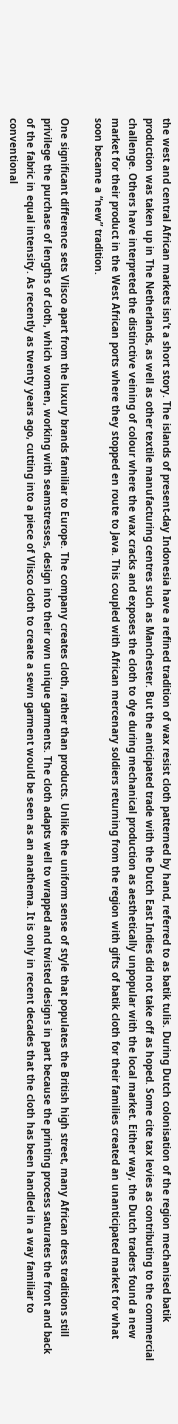the west and central African markets isn’t a short story. The islands of present-day Indonesia have a refined tradition of wax resist cloth patterned by hand, referred to as batik tulis. During Dutch colonisation of the region mechanised batik production was taken up in The Netherlands, as well as other textile manufacturing centres such as Manchester. But the anticipated trade with the Dutch East Indies did not take off as hoped. Some cite tax levies as contributing to the commercial challenge. Others have interpreted the distinctive veining of colour where the wax cracks and exposes the cloth to dye during mechanical production as aesthetically unpopular with the local market. Either way, the Dutch traders found a new market for their product in the West African ports where they stopped en route to Java. This coupled with African mercenary soldiers returning from the region with gifts of batik cloth for their families created an unanticipated market for what soon became a “new” tradition.

One significant difference sets Vlisco apart from the luxury brands familiar to Europe. The company creates cloth, rather than products. Unlike the uniform sense of style that populates the British high street, many African dress traditions still privilege the purchase of lengths of cloth, which women, working with seamstresses, design into their own unique garments. The cloth adapts well to wrapped and twisted designs in part because the printing process saturates the front and back of the fabric in equal intensity. As recently as twenty years ago, cutting into a piece of Vlisco cloth to create a sewn garment would be seen as an anathema. It is only in recent decades that the cloth has been handled in a way familiar to conventional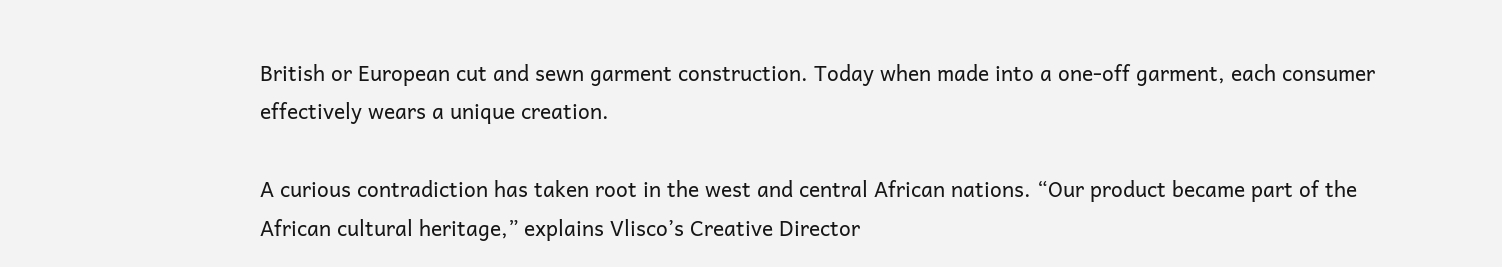British or European cut and sewn garment construction. Today when made into a one-off garment, each consumer effectively wears a unique creation.

A curious contradiction has taken root in the west and central African nations. “Our product became part of the African cultural heritage,” explains Vlisco’s Creative Director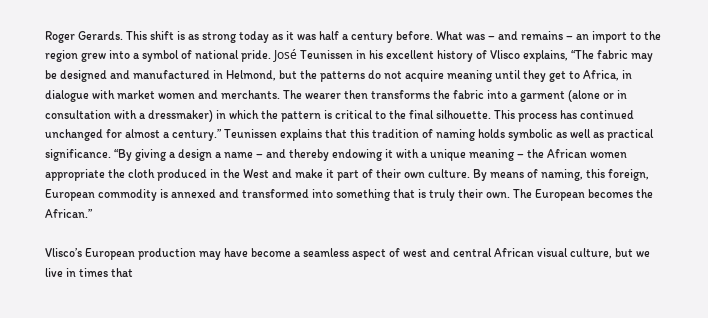Roger Gerards. This shift is as strong today as it was half a century before. What was – and remains – an import to the region grew into a symbol of national pride. José Teunissen in his excellent history of Vlisco explains, “The fabric may be designed and manufactured in Helmond, but the patterns do not acquire meaning until they get to Africa, in dialogue with market women and merchants. The wearer then transforms the fabric into a garment (alone or in consultation with a dressmaker) in which the pattern is critical to the final silhouette. This process has continued unchanged for almost a century.” Teunissen explains that this tradition of naming holds symbolic as well as practical significance. “By giving a design a name – and thereby endowing it with a unique meaning – the African women appropriate the cloth produced in the West and make it part of their own culture. By means of naming, this foreign, European commodity is annexed and transformed into something that is truly their own. The European becomes the African.”

Vlisco’s European production may have become a seamless aspect of west and central African visual culture, but we live in times that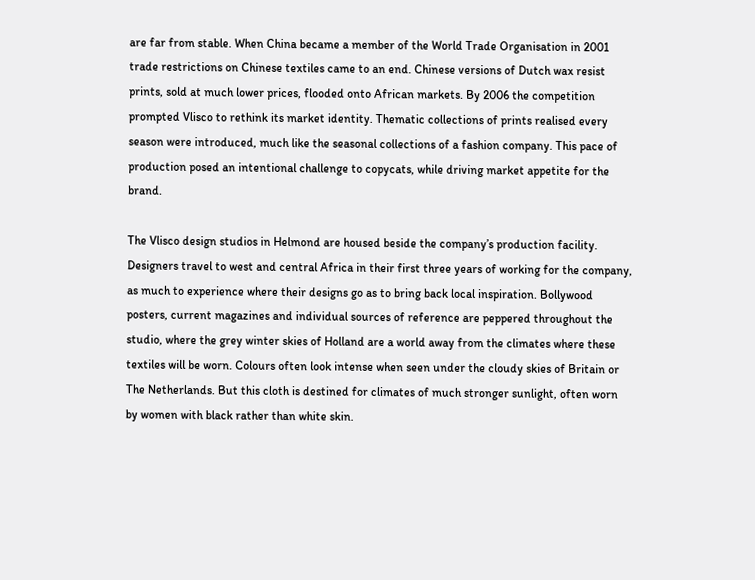are far from stable. When China became a member of the World Trade Organisation in 2001 trade restrictions on Chinese textiles came to an end. Chinese versions of Dutch wax resist prints, sold at much lower prices, flooded onto African markets. By 2006 the competition prompted Vlisco to rethink its market identity. Thematic collections of prints realised every season were introduced, much like the seasonal collections of a fashion company. This pace of production posed an intentional challenge to copycats, while driving market appetite for the brand.

The Vlisco design studios in Helmond are housed beside the company’s production facility. Designers travel to west and central Africa in their first three years of working for the company, as much to experience where their designs go as to bring back local inspiration. Bollywood posters, current magazines and individual sources of reference are peppered throughout the studio, where the grey winter skies of Holland are a world away from the climates where these textiles will be worn. Colours often look intense when seen under the cloudy skies of Britain or The Netherlands. But this cloth is destined for climates of much stronger sunlight, often worn by women with black rather than white skin.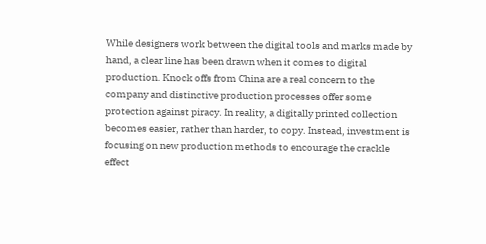While designers work between the digital tools and marks made by hand, a clear line has been drawn when it comes to digital production. Knock offs from China are a real concern to the company and distinctive production processes offer some protection against piracy. In reality, a digitally printed collection becomes easier, rather than harder, to copy. Instead, investment is focusing on new production methods to encourage the crackle effect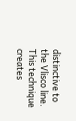distinctive to the Vlisco line. This technique creates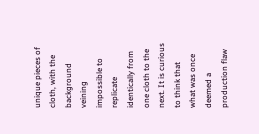unique pieces of cloth, with the background veining impossible to replicate identically from one cloth to the next. It is curious to think that what was once deemed a production flaw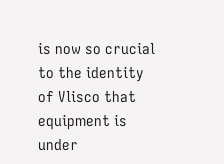is now so crucial to the identity of Vlisco that equipment is under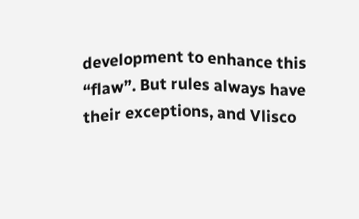development to enhance this “flaw”. But rules always have their exceptions, and Vlisco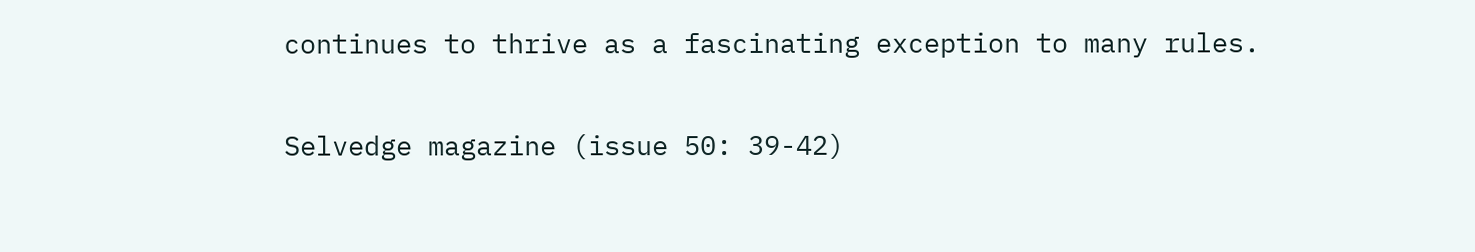continues to thrive as a fascinating exception to many rules.

Selvedge magazine (issue 50: 39-42)